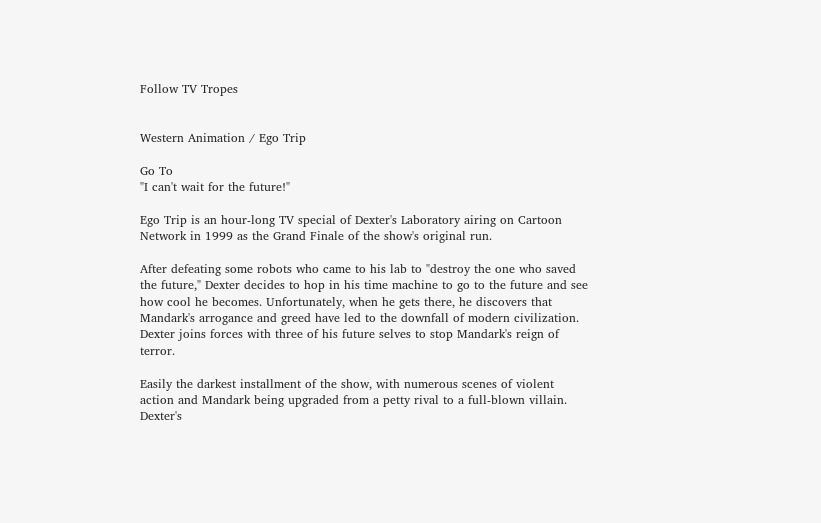Follow TV Tropes


Western Animation / Ego Trip

Go To
"I can't wait for the future!"

Ego Trip is an hour-long TV special of Dexter's Laboratory airing on Cartoon Network in 1999 as the Grand Finale of the show's original run.

After defeating some robots who came to his lab to "destroy the one who saved the future," Dexter decides to hop in his time machine to go to the future and see how cool he becomes. Unfortunately, when he gets there, he discovers that Mandark's arrogance and greed have led to the downfall of modern civilization. Dexter joins forces with three of his future selves to stop Mandark's reign of terror.

Easily the darkest installment of the show, with numerous scenes of violent action and Mandark being upgraded from a petty rival to a full-blown villain. Dexter's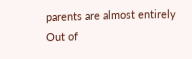parents are almost entirely Out of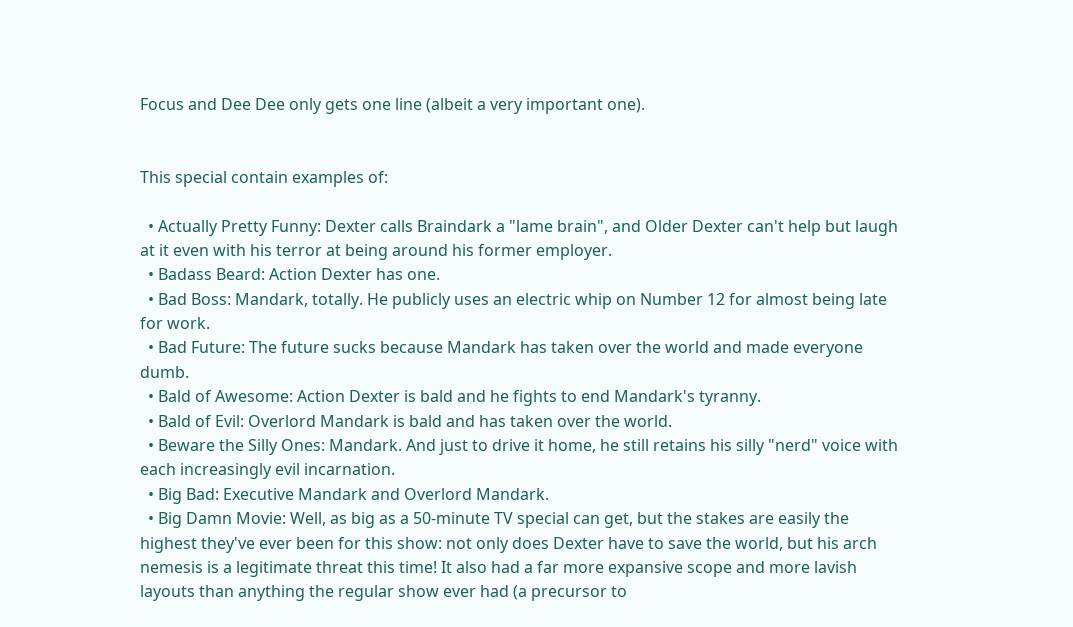Focus and Dee Dee only gets one line (albeit a very important one).


This special contain examples of:

  • Actually Pretty Funny: Dexter calls Braindark a "lame brain", and Older Dexter can't help but laugh at it even with his terror at being around his former employer.
  • Badass Beard: Action Dexter has one.
  • Bad Boss: Mandark, totally. He publicly uses an electric whip on Number 12 for almost being late for work.
  • Bad Future: The future sucks because Mandark has taken over the world and made everyone dumb.
  • Bald of Awesome: Action Dexter is bald and he fights to end Mandark's tyranny.
  • Bald of Evil: Overlord Mandark is bald and has taken over the world.
  • Beware the Silly Ones: Mandark. And just to drive it home, he still retains his silly "nerd" voice with each increasingly evil incarnation.
  • Big Bad: Executive Mandark and Overlord Mandark.
  • Big Damn Movie: Well, as big as a 50-minute TV special can get, but the stakes are easily the highest they've ever been for this show: not only does Dexter have to save the world, but his arch nemesis is a legitimate threat this time! It also had a far more expansive scope and more lavish layouts than anything the regular show ever had (a precursor to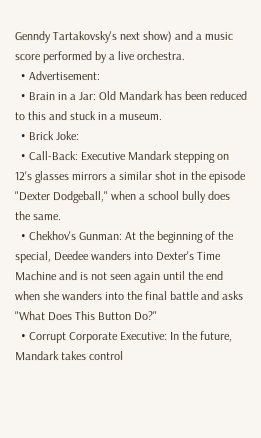Genndy Tartakovsky's next show) and a music score performed by a live orchestra.
  • Advertisement:
  • Brain in a Jar: Old Mandark has been reduced to this and stuck in a museum.
  • Brick Joke:
  • Call-Back: Executive Mandark stepping on 12's glasses mirrors a similar shot in the episode "Dexter Dodgeball," when a school bully does the same.
  • Chekhov's Gunman: At the beginning of the special, Deedee wanders into Dexter's Time Machine and is not seen again until the end when she wanders into the final battle and asks "What Does This Button Do?"
  • Corrupt Corporate Executive: In the future, Mandark takes control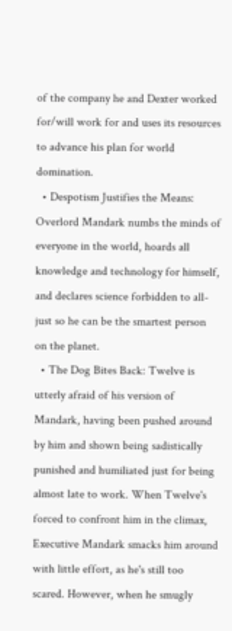of the company he and Dexter worked for/will work for and uses its resources to advance his plan for world domination.
  • Despotism Justifies the Means: Overlord Mandark numbs the minds of everyone in the world, hoards all knowledge and technology for himself, and declares science forbidden to all- just so he can be the smartest person on the planet.
  • The Dog Bites Back: Twelve is utterly afraid of his version of Mandark, having been pushed around by him and shown being sadistically punished and humiliated just for being almost late to work. When Twelve's forced to confront him in the climax, Executive Mandark smacks him around with little effort, as he's still too scared. However, when he smugly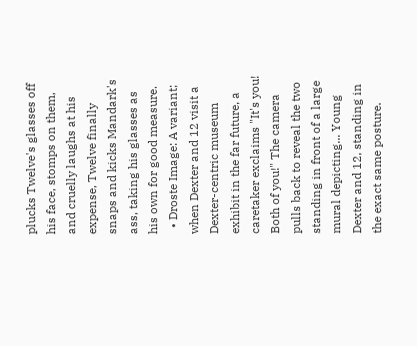plucks Twelve's glasses off his face, stomps on them, and cruelly laughs at his expense, Twelve finally snaps and kicks Mandark's ass, taking his glasses as his own for good measure.
  • Droste Image: A variant; when Dexter and 12 visit a Dexter-centric museum exhibit in the far future, a caretaker exclaims "It's you! Both of you!" The camera pulls back to reveal the two standing in front of a large mural depicting... Young Dexter and 12, standing in the exact same posture.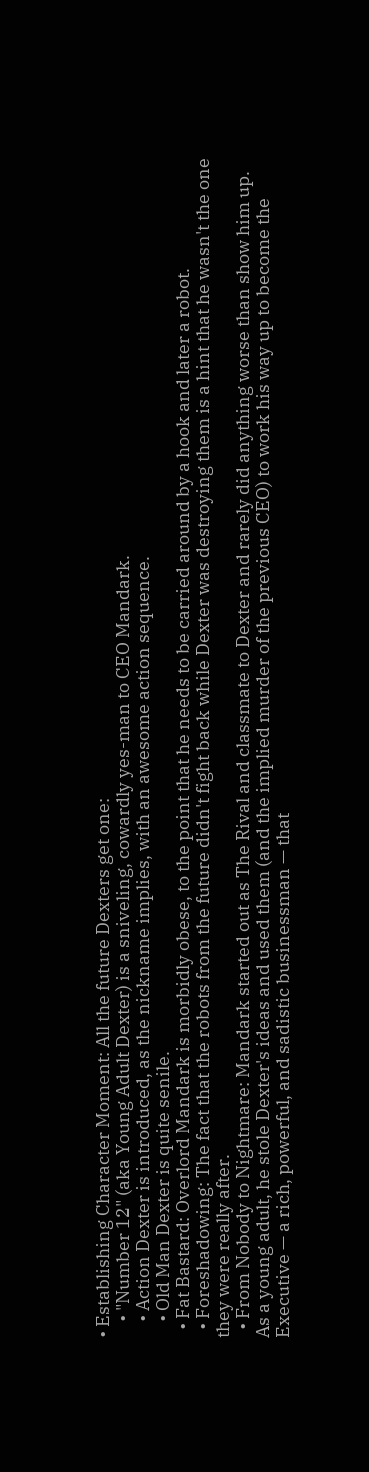• Establishing Character Moment: All the future Dexters get one:
    • "Number 12" (aka Young Adult Dexter) is a sniveling, cowardly yes-man to CEO Mandark.
    • Action Dexter is introduced, as the nickname implies, with an awesome action sequence.
    • Old Man Dexter is quite senile.
  • Fat Bastard: Overlord Mandark is morbidly obese, to the point that he needs to be carried around by a hook and later a robot.
  • Foreshadowing: The fact that the robots from the future didn't fight back while Dexter was destroying them is a hint that he wasn't the one they were really after.
  • From Nobody to Nightmare: Mandark started out as The Rival and classmate to Dexter and rarely did anything worse than show him up. As a young adult, he stole Dexter's ideas and used them (and the implied murder of the previous CEO) to work his way up to become the Executive — a rich, powerful, and sadistic businessman — that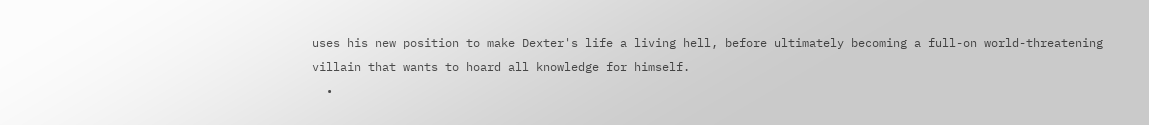uses his new position to make Dexter's life a living hell, before ultimately becoming a full-on world-threatening villain that wants to hoard all knowledge for himself.
  •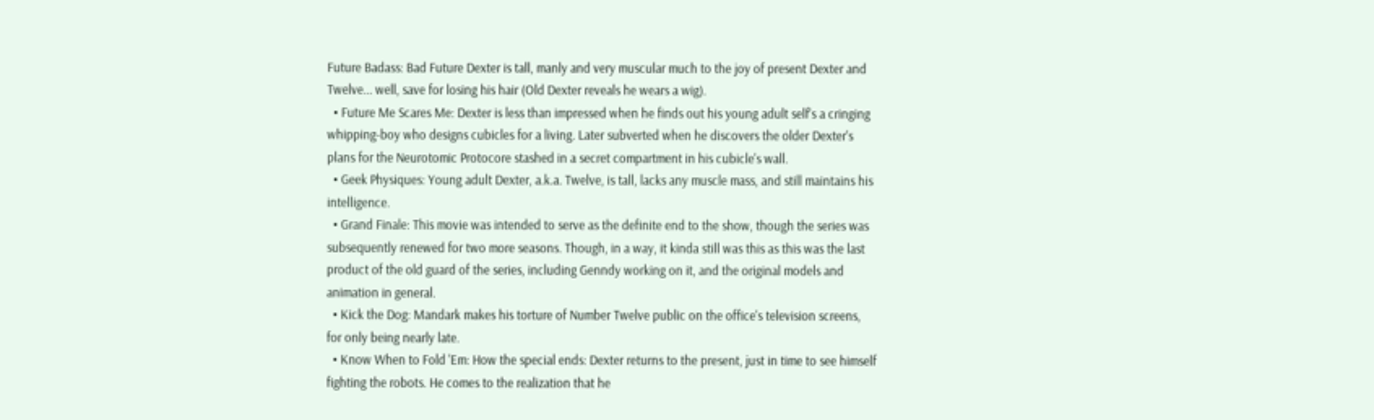Future Badass: Bad Future Dexter is tall, manly and very muscular much to the joy of present Dexter and Twelve... well, save for losing his hair (Old Dexter reveals he wears a wig).
  • Future Me Scares Me: Dexter is less than impressed when he finds out his young adult self's a cringing whipping-boy who designs cubicles for a living. Later subverted when he discovers the older Dexter's plans for the Neurotomic Protocore stashed in a secret compartment in his cubicle's wall.
  • Geek Physiques: Young adult Dexter, a.k.a. Twelve, is tall, lacks any muscle mass, and still maintains his intelligence.
  • Grand Finale: This movie was intended to serve as the definite end to the show, though the series was subsequently renewed for two more seasons. Though, in a way, it kinda still was this as this was the last product of the old guard of the series, including Genndy working on it, and the original models and animation in general.
  • Kick the Dog: Mandark makes his torture of Number Twelve public on the office's television screens, for only being nearly late.
  • Know When to Fold 'Em: How the special ends: Dexter returns to the present, just in time to see himself fighting the robots. He comes to the realization that he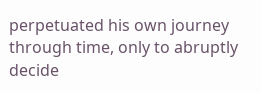perpetuated his own journey through time, only to abruptly decide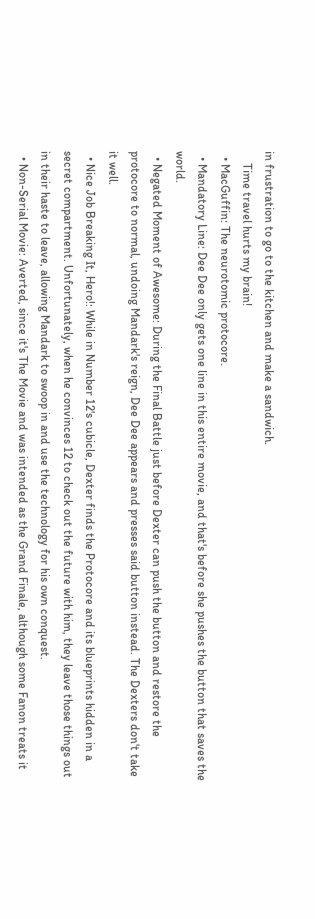in frustration to go to the kitchen and make a sandwich.
    Time travel hurts my brain!
  • MacGuffin: The neurotomic protocore.
  • Mandatory Line: Dee Dee only gets one line in this entire movie, and that's before she pushes the button that saves the world.
  • Negated Moment of Awesome: During the Final Battle just before Dexter can push the button and restore the protocore to normal, undoing Mandark's reign, Dee Dee appears and presses said button instead. The Dexters don't take it well.
  • Nice Job Breaking It, Hero!: While in Number 12's cubicle, Dexter finds the Protocore and its blueprints hidden in a secret compartment. Unfortunately, when he convinces 12 to check out the future with him, they leave those things out in their haste to leave, allowing Mandark to swoop in and use the technology for his own conquest.
  • Non-Serial Movie: Averted, since it's The Movie and was intended as the Grand Finale, although some Fanon treats it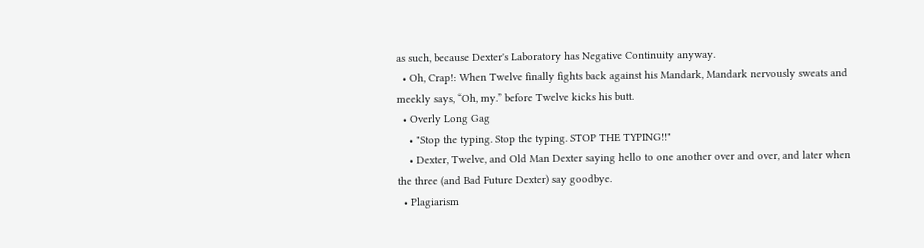as such, because Dexter's Laboratory has Negative Continuity anyway.
  • Oh, Crap!: When Twelve finally fights back against his Mandark, Mandark nervously sweats and meekly says, “Oh, my.” before Twelve kicks his butt.
  • Overly Long Gag
    • "Stop the typing. Stop the typing. STOP THE TYPING!!"
    • Dexter, Twelve, and Old Man Dexter saying hello to one another over and over, and later when the three (and Bad Future Dexter) say goodbye.
  • Plagiarism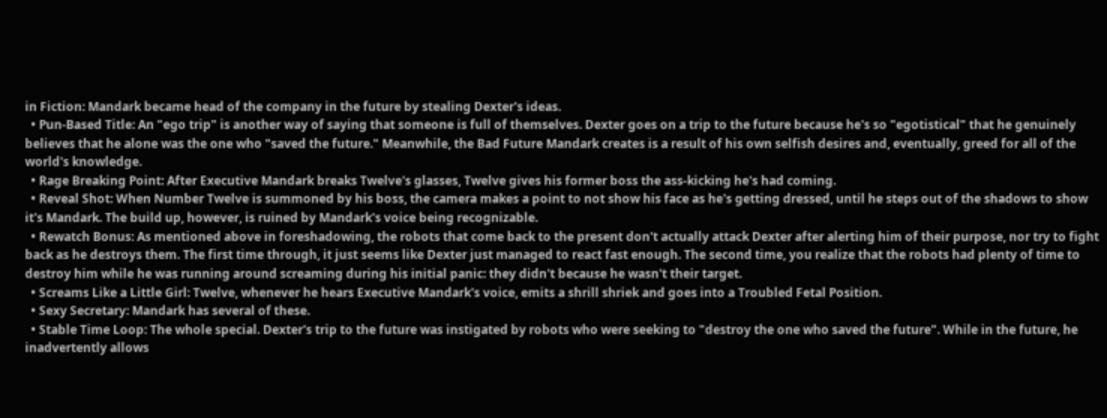in Fiction: Mandark became head of the company in the future by stealing Dexter's ideas.
  • Pun-Based Title: An "ego trip" is another way of saying that someone is full of themselves. Dexter goes on a trip to the future because he's so "egotistical" that he genuinely believes that he alone was the one who "saved the future." Meanwhile, the Bad Future Mandark creates is a result of his own selfish desires and, eventually, greed for all of the world's knowledge.
  • Rage Breaking Point: After Executive Mandark breaks Twelve's glasses, Twelve gives his former boss the ass-kicking he's had coming.
  • Reveal Shot: When Number Twelve is summoned by his boss, the camera makes a point to not show his face as he's getting dressed, until he steps out of the shadows to show it's Mandark. The build up, however, is ruined by Mandark's voice being recognizable.
  • Rewatch Bonus: As mentioned above in foreshadowing, the robots that come back to the present don't actually attack Dexter after alerting him of their purpose, nor try to fight back as he destroys them. The first time through, it just seems like Dexter just managed to react fast enough. The second time, you realize that the robots had plenty of time to destroy him while he was running around screaming during his initial panic: they didn't because he wasn't their target.
  • Screams Like a Little Girl: Twelve, whenever he hears Executive Mandark's voice, emits a shrill shriek and goes into a Troubled Fetal Position.
  • Sexy Secretary: Mandark has several of these.
  • Stable Time Loop: The whole special. Dexter's trip to the future was instigated by robots who were seeking to "destroy the one who saved the future". While in the future, he inadvertently allows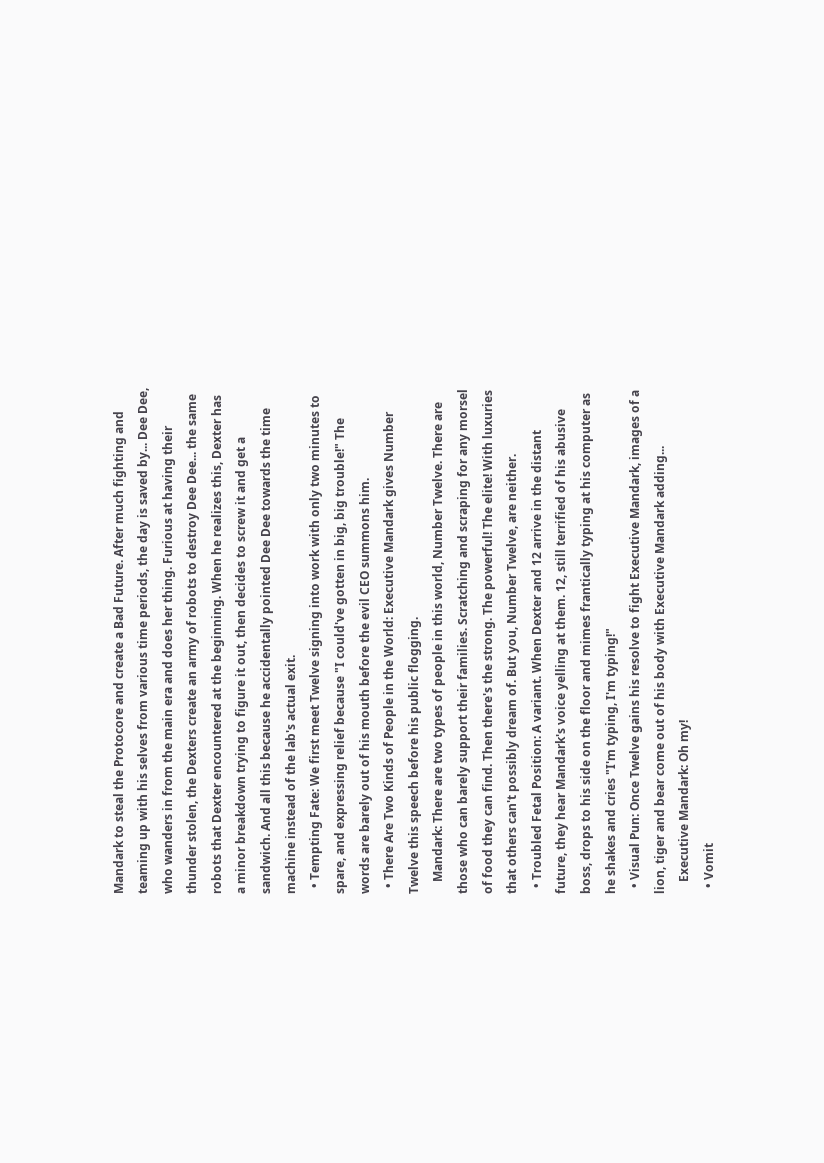Mandark to steal the Protocore and create a Bad Future. After much fighting and teaming up with his selves from various time periods, the day is saved by... Dee Dee, who wanders in from the main era and does her thing. Furious at having their thunder stolen, the Dexters create an army of robots to destroy Dee Dee... the same robots that Dexter encountered at the beginning. When he realizes this, Dexter has a minor breakdown trying to figure it out, then decides to screw it and get a sandwich. And all this because he accidentally pointed Dee Dee towards the time machine instead of the lab's actual exit.
  • Tempting Fate: We first meet Twelve signing into work with only two minutes to spare, and expressing relief because "I could've gotten in big, big trouble!" The words are barely out of his mouth before the evil CEO summons him.
  • There Are Two Kinds of People in the World: Executive Mandark gives Number Twelve this speech before his public flogging.
    Mandark: There are two types of people in this world, Number Twelve. There are those who can barely support their families. Scratching and scraping for any morsel of food they can find. Then there's the strong. The powerful! The elite! With luxuries that others can't possibly dream of. But you, Number Twelve, are neither.
  • Troubled Fetal Position: A variant. When Dexter and 12 arrive in the distant future, they hear Mandark's voice yelling at them. 12, still terrified of his abusive boss, drops to his side on the floor and mimes frantically typing at his computer as he shakes and cries "I'm typing, I'm typing!"
  • Visual Pun: Once Twelve gains his resolve to fight Executive Mandark, images of a lion, tiger and bear come out of his body with Executive Mandark adding...
    Executive Mandark: Oh my!
  • Vomit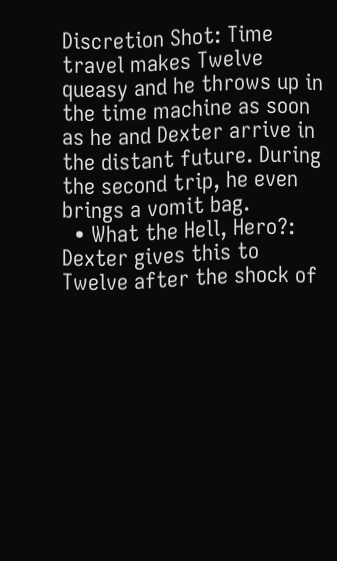Discretion Shot: Time travel makes Twelve queasy and he throws up in the time machine as soon as he and Dexter arrive in the distant future. During the second trip, he even brings a vomit bag.
  • What the Hell, Hero?: Dexter gives this to Twelve after the shock of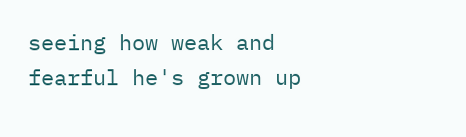seeing how weak and fearful he's grown up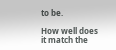to be.

How well does it match the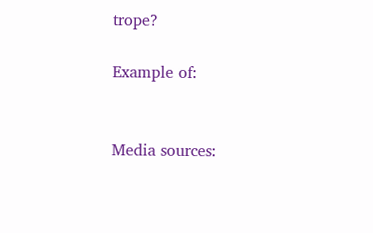trope?

Example of:


Media sources: